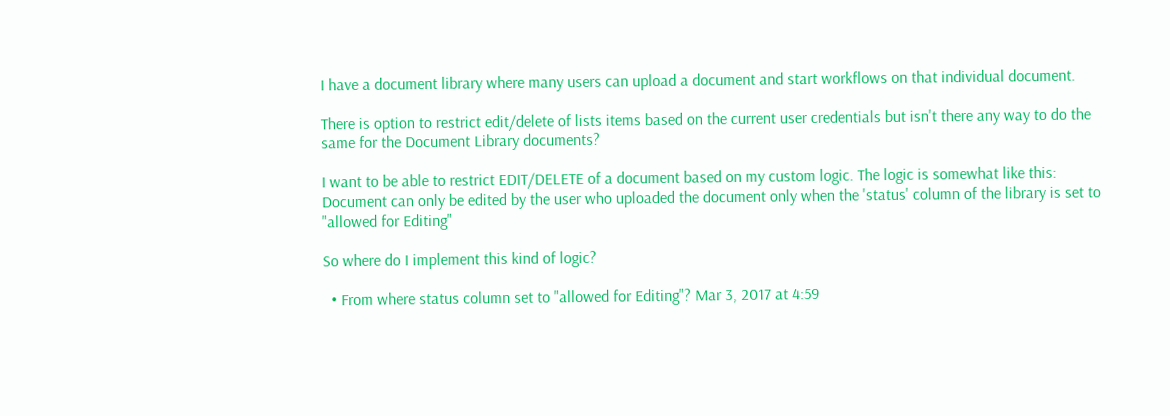I have a document library where many users can upload a document and start workflows on that individual document.

There is option to restrict edit/delete of lists items based on the current user credentials but isn't there any way to do the same for the Document Library documents?

I want to be able to restrict EDIT/DELETE of a document based on my custom logic. The logic is somewhat like this: Document can only be edited by the user who uploaded the document only when the 'status' column of the library is set to "allowed for Editing"

So where do I implement this kind of logic?

  • From where status column set to "allowed for Editing"? Mar 3, 2017 at 4:59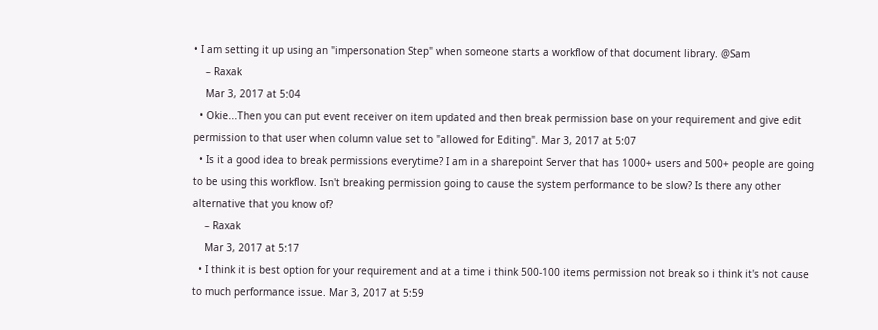• I am setting it up using an "impersonation Step" when someone starts a workflow of that document library. @Sam
    – Raxak
    Mar 3, 2017 at 5:04
  • Okie...Then you can put event receiver on item updated and then break permission base on your requirement and give edit permission to that user when column value set to "allowed for Editing". Mar 3, 2017 at 5:07
  • Is it a good idea to break permissions everytime? I am in a sharepoint Server that has 1000+ users and 500+ people are going to be using this workflow. Isn't breaking permission going to cause the system performance to be slow? Is there any other alternative that you know of?
    – Raxak
    Mar 3, 2017 at 5:17
  • I think it is best option for your requirement and at a time i think 500-100 items permission not break so i think it's not cause to much performance issue. Mar 3, 2017 at 5:59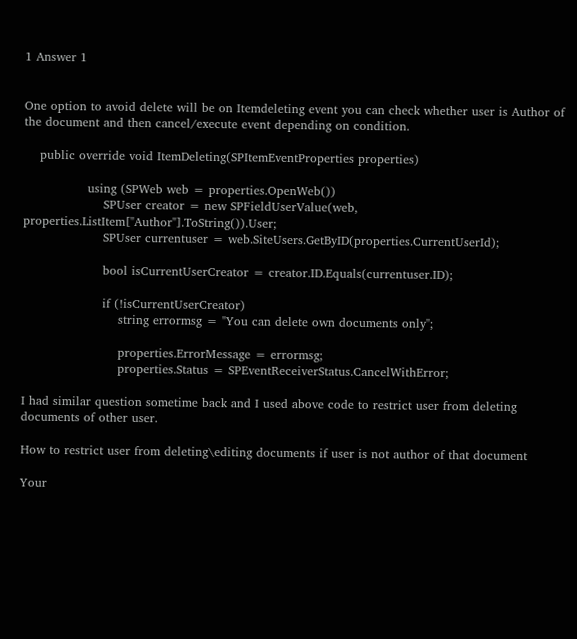1 Answer 1


One option to avoid delete will be on Itemdeleting event you can check whether user is Author of the document and then cancel/execute event depending on condition.

    public override void ItemDeleting(SPItemEventProperties properties)

                using (SPWeb web = properties.OpenWeb())
                    SPUser creator = new SPFieldUserValue(web, properties.ListItem["Author"].ToString()).User;
                    SPUser currentuser = web.SiteUsers.GetByID(properties.CurrentUserId);

                    bool isCurrentUserCreator = creator.ID.Equals(currentuser.ID);

                    if (!isCurrentUserCreator)
                        string errormsg = "You can delete own documents only";

                        properties.ErrorMessage = errormsg;
                        properties.Status = SPEventReceiverStatus.CancelWithError;

I had similar question sometime back and I used above code to restrict user from deleting documents of other user.

How to restrict user from deleting\editing documents if user is not author of that document

Your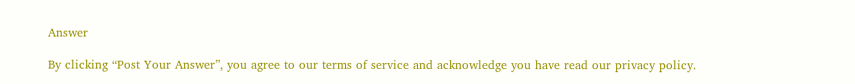Answer

By clicking “Post Your Answer”, you agree to our terms of service and acknowledge you have read our privacy policy.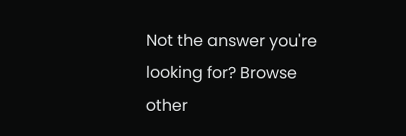Not the answer you're looking for? Browse other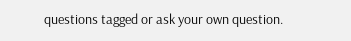questions tagged or ask your own question.